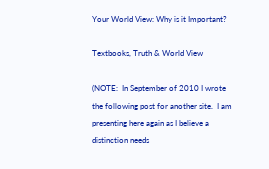Your World View: Why is it Important?

Textbooks, Truth & World View

(NOTE:  In September of 2010 I wrote the following post for another site.  I am presenting here again as I believe a distinction needs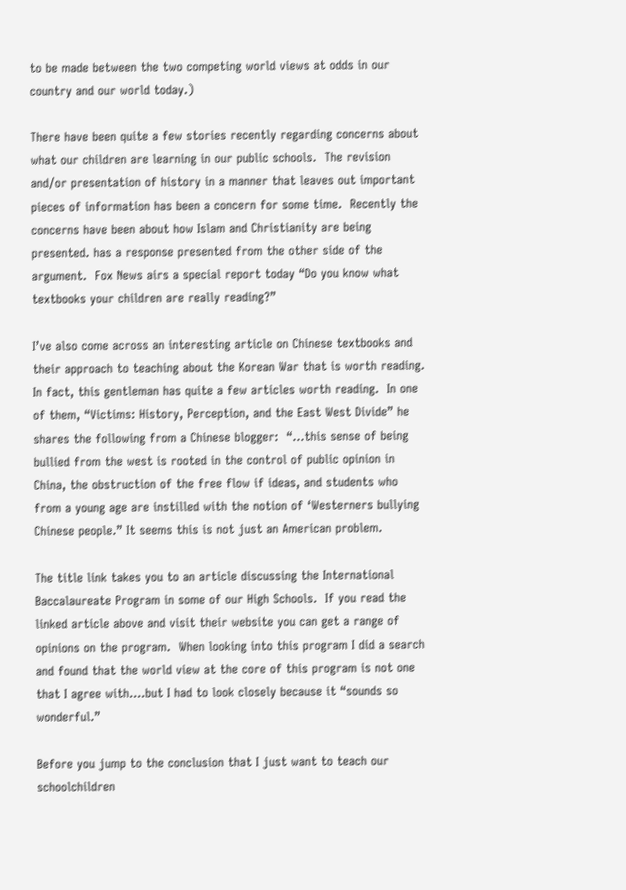to be made between the two competing world views at odds in our country and our world today.)

There have been quite a few stories recently regarding concerns about what our children are learning in our public schools.  The revision and/or presentation of history in a manner that leaves out important pieces of information has been a concern for some time.  Recently the concerns have been about how Islam and Christianity are being presented. has a response presented from the other side of the argument.  Fox News airs a special report today “Do you know what textbooks your children are really reading?”

I’ve also come across an interesting article on Chinese textbooks and their approach to teaching about the Korean War that is worth reading.  In fact, this gentleman has quite a few articles worth reading.  In one of them, “Victims: History, Perception, and the East West Divide” he shares the following from a Chinese blogger:  “…this sense of being bullied from the west is rooted in the control of public opinion in China, the obstruction of the free flow if ideas, and students who from a young age are instilled with the notion of ‘Westerners bullying Chinese people.” It seems this is not just an American problem.

The title link takes you to an article discussing the International Baccalaureate Program in some of our High Schools.  If you read the linked article above and visit their website you can get a range of opinions on the program.  When looking into this program I did a search and found that the world view at the core of this program is not one that I agree with….but I had to look closely because it “sounds so wonderful.”

Before you jump to the conclusion that I just want to teach our schoolchildren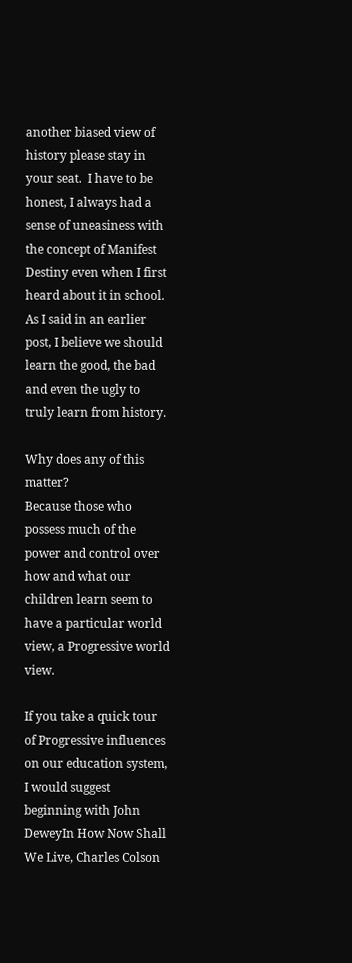another biased view of history please stay in your seat.  I have to be honest, I always had a sense of uneasiness with the concept of Manifest Destiny even when I first heard about it in school.  As I said in an earlier post, I believe we should learn the good, the bad and even the ugly to truly learn from history.

Why does any of this matter?
Because those who possess much of the power and control over how and what our children learn seem to have a particular world view, a Progressive world view.

If you take a quick tour of Progressive influences on our education system, I would suggest beginning with John DeweyIn How Now Shall We Live, Charles Colson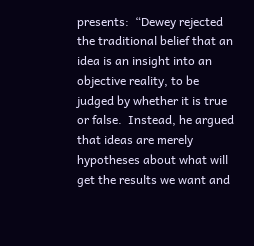presents:  “Dewey rejected the traditional belief that an idea is an insight into an objective reality, to be judged by whether it is true or false.  Instead, he argued that ideas are merely hypotheses about what will get the results we want and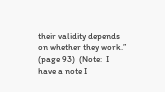their validity depends on whether they work.” (page 93)  (Note:  I have a note I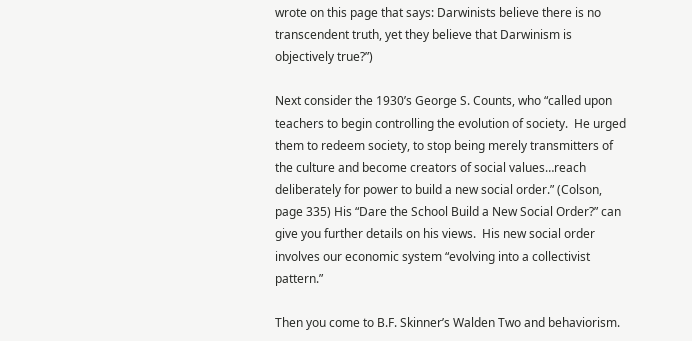wrote on this page that says: Darwinists believe there is no transcendent truth, yet they believe that Darwinism is objectively true?”)

Next consider the 1930’s George S. Counts, who “called upon teachers to begin controlling the evolution of society.  He urged them to redeem society, to stop being merely transmitters of the culture and become creators of social values…reach deliberately for power to build a new social order.” (Colson, page 335) His “Dare the School Build a New Social Order?” can give you further details on his views.  His new social order involves our economic system “evolving into a collectivist pattern.”

Then you come to B.F. Skinner’s Walden Two and behaviorism.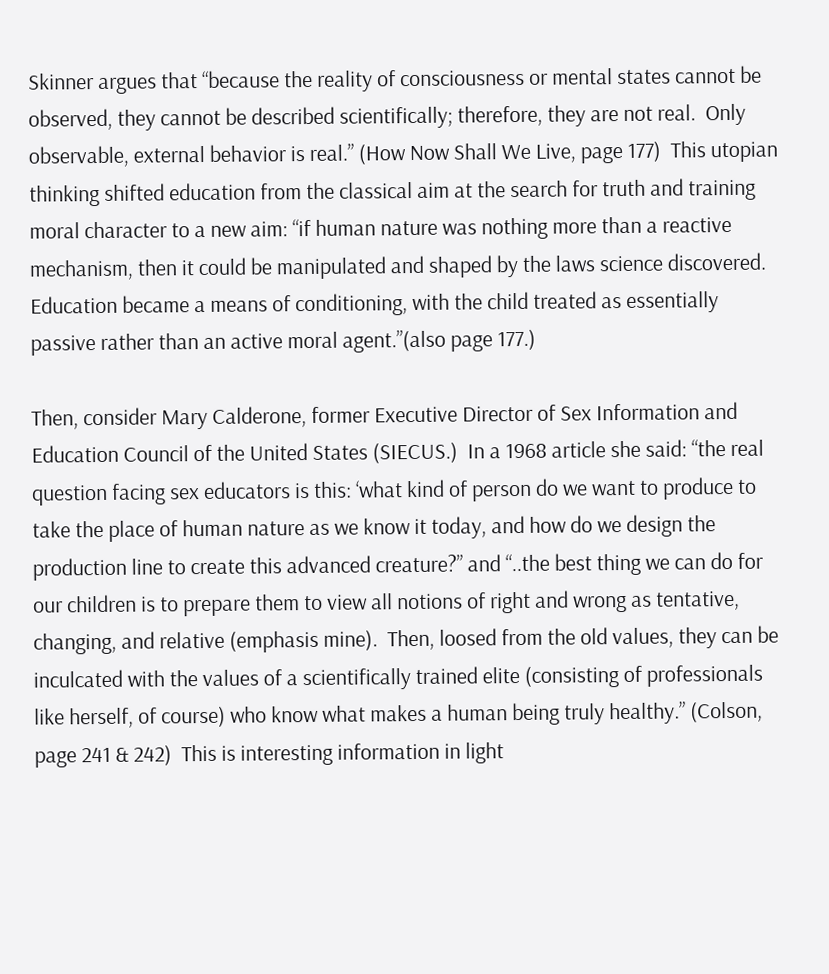Skinner argues that “because the reality of consciousness or mental states cannot be observed, they cannot be described scientifically; therefore, they are not real.  Only observable, external behavior is real.” (How Now Shall We Live, page 177)  This utopian thinking shifted education from the classical aim at the search for truth and training moral character to a new aim: “if human nature was nothing more than a reactive mechanism, then it could be manipulated and shaped by the laws science discovered.  Education became a means of conditioning, with the child treated as essentially passive rather than an active moral agent.”(also page 177.)

Then, consider Mary Calderone, former Executive Director of Sex Information and Education Council of the United States (SIECUS.)  In a 1968 article she said: “the real question facing sex educators is this: ‘what kind of person do we want to produce to take the place of human nature as we know it today, and how do we design the production line to create this advanced creature?” and “..the best thing we can do for our children is to prepare them to view all notions of right and wrong as tentative, changing, and relative (emphasis mine).  Then, loosed from the old values, they can be inculcated with the values of a scientifically trained elite (consisting of professionals like herself, of course) who know what makes a human being truly healthy.” (Colson, page 241 & 242)  This is interesting information in light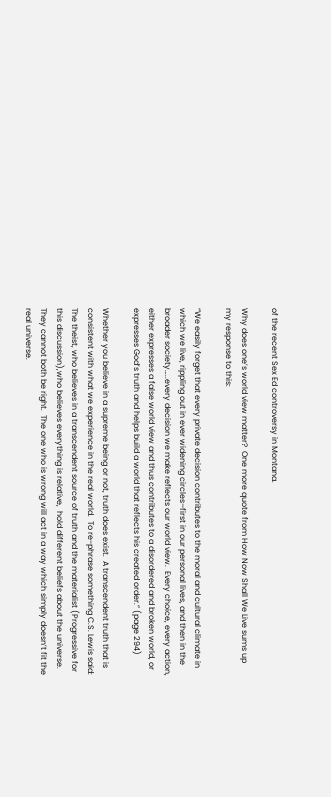of the recent Sex Ed controversy in Montana.

Why does one’s world view matter?  One more quote from How Now Shall We Live sums up my response to this:

“We easily forget that every private decision contributes to the moral and cultural climate in which we live, rippling out in ever widening circles–first in our personal lives, and then in the broader society…..every decision we make reflects our world view.  Every choice, every action, either expresses a false world view and thus contributes to a disordered and broken world, or expresses God’s truth and helps build a world that reflects his created order.” (page 294)

Whether you believe in a supreme being or not, truth does exist.  A transcendent truth that is consistent with what we experience in the real world.  To re-phrase something C.S. Lewis said:  The theist, who believes in a transcendent source of truth and the materialist (Progressive for this discussion),who believes everything is relative,  hold different beliefs about the universe.  They cannot both be right.  The one who is wrong will act in a way which simply doesn’t fit the real universe.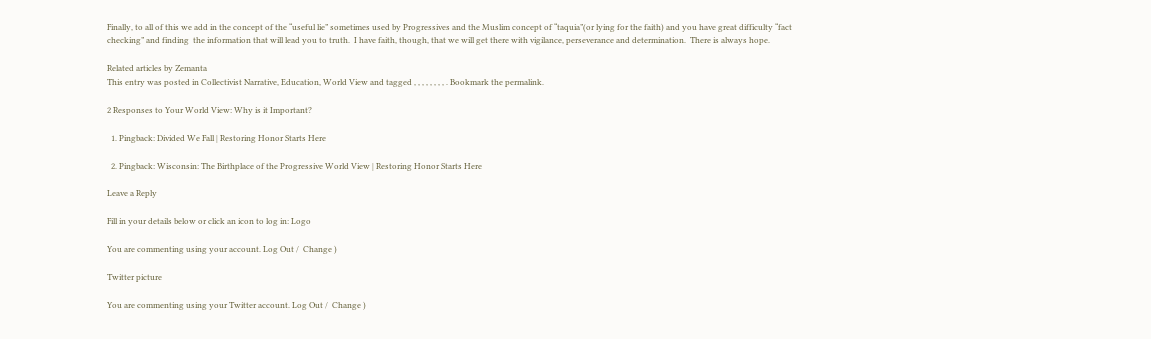Finally, to all of this we add in the concept of the “useful lie” sometimes used by Progressives and the Muslim concept of “taquia”(or lying for the faith) and you have great difficulty “fact checking” and finding  the information that will lead you to truth.  I have faith, though, that we will get there with vigilance, perseverance and determination.  There is always hope.

Related articles by Zemanta
This entry was posted in Collectivist Narrative, Education, World View and tagged , , , , , , , , . Bookmark the permalink.

2 Responses to Your World View: Why is it Important?

  1. Pingback: Divided We Fall | Restoring Honor Starts Here

  2. Pingback: Wisconsin: The Birthplace of the Progressive World View | Restoring Honor Starts Here

Leave a Reply

Fill in your details below or click an icon to log in: Logo

You are commenting using your account. Log Out /  Change )

Twitter picture

You are commenting using your Twitter account. Log Out /  Change )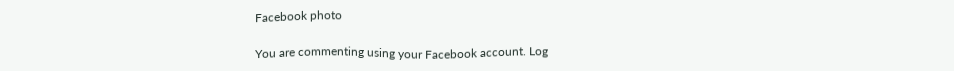Facebook photo

You are commenting using your Facebook account. Log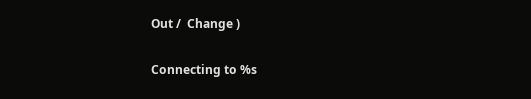Out /  Change )

Connecting to %s